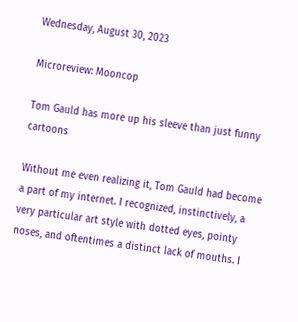Wednesday, August 30, 2023

Microreview: Mooncop

Tom Gauld has more up his sleeve than just funny cartoons

Without me even realizing it, Tom Gauld had become a part of my internet. I recognized, instinctively, a very particular art style with dotted eyes, pointy noses, and oftentimes a distinct lack of mouths. I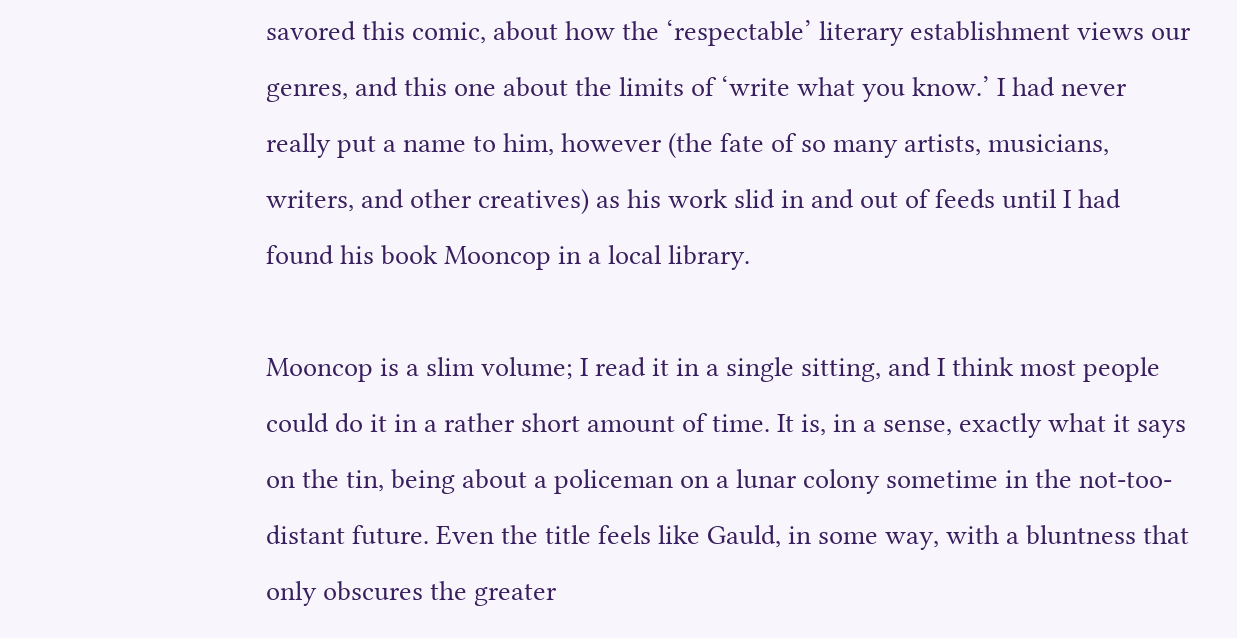savored this comic, about how the ‘respectable’ literary establishment views our genres, and this one about the limits of ‘write what you know.’ I had never really put a name to him, however (the fate of so many artists, musicians, writers, and other creatives) as his work slid in and out of feeds until I had found his book Mooncop in a local library.

Mooncop is a slim volume; I read it in a single sitting, and I think most people could do it in a rather short amount of time. It is, in a sense, exactly what it says on the tin, being about a policeman on a lunar colony sometime in the not-too-distant future. Even the title feels like Gauld, in some way, with a bluntness that only obscures the greater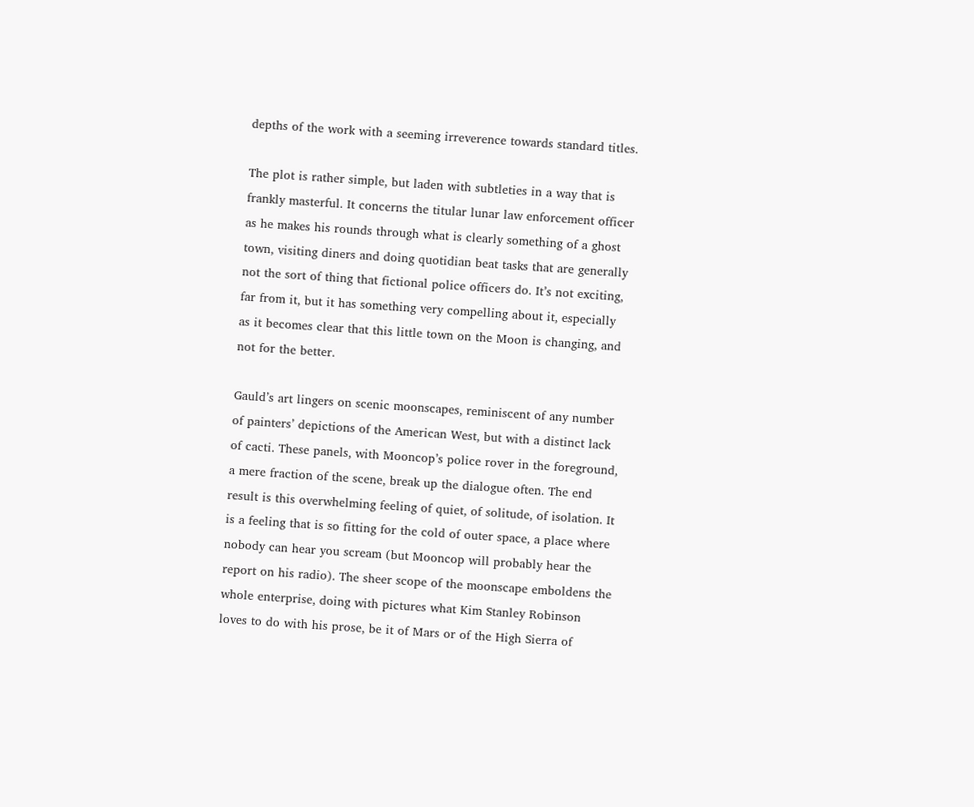depths of the work with a seeming irreverence towards standard titles.

The plot is rather simple, but laden with subtleties in a way that is frankly masterful. It concerns the titular lunar law enforcement officer as he makes his rounds through what is clearly something of a ghost town, visiting diners and doing quotidian beat tasks that are generally not the sort of thing that fictional police officers do. It’s not exciting, far from it, but it has something very compelling about it, especially as it becomes clear that this little town on the Moon is changing, and not for the better.

Gauld’s art lingers on scenic moonscapes, reminiscent of any number of painters’ depictions of the American West, but with a distinct lack of cacti. These panels, with Mooncop’s police rover in the foreground, a mere fraction of the scene, break up the dialogue often. The end result is this overwhelming feeling of quiet, of solitude, of isolation. It is a feeling that is so fitting for the cold of outer space, a place where nobody can hear you scream (but Mooncop will probably hear the report on his radio). The sheer scope of the moonscape emboldens the whole enterprise, doing with pictures what Kim Stanley Robinson loves to do with his prose, be it of Mars or of the High Sierra of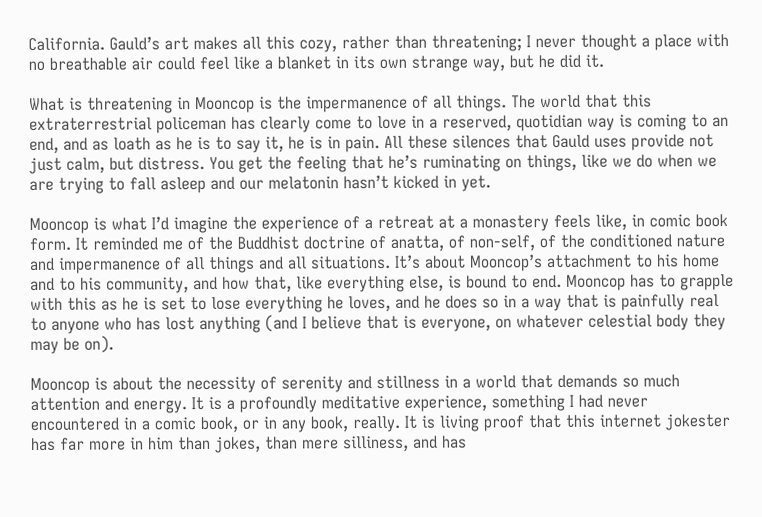California. Gauld’s art makes all this cozy, rather than threatening; I never thought a place with no breathable air could feel like a blanket in its own strange way, but he did it.

What is threatening in Mooncop is the impermanence of all things. The world that this extraterrestrial policeman has clearly come to love in a reserved, quotidian way is coming to an end, and as loath as he is to say it, he is in pain. All these silences that Gauld uses provide not just calm, but distress. You get the feeling that he’s ruminating on things, like we do when we are trying to fall asleep and our melatonin hasn’t kicked in yet.

Mooncop is what I’d imagine the experience of a retreat at a monastery feels like, in comic book form. It reminded me of the Buddhist doctrine of anatta, of non-self, of the conditioned nature and impermanence of all things and all situations. It’s about Mooncop’s attachment to his home and to his community, and how that, like everything else, is bound to end. Mooncop has to grapple with this as he is set to lose everything he loves, and he does so in a way that is painfully real to anyone who has lost anything (and I believe that is everyone, on whatever celestial body they may be on).

Mooncop is about the necessity of serenity and stillness in a world that demands so much attention and energy. It is a profoundly meditative experience, something I had never encountered in a comic book, or in any book, really. It is living proof that this internet jokester has far more in him than jokes, than mere silliness, and has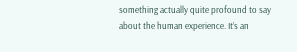something actually quite profound to say about the human experience. It’s an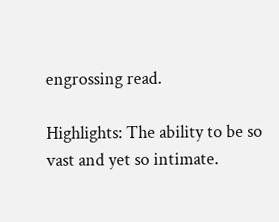engrossing read.

Highlights: The ability to be so vast and yet so intimate.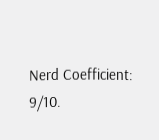Nerd Coefficient: 9/10.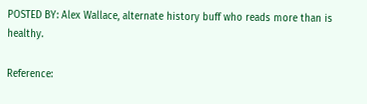POSTED BY: Alex Wallace, alternate history buff who reads more than is healthy.

Reference: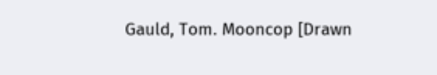Gauld, Tom. Mooncop [Drawn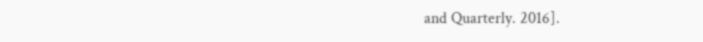and Quarterly. 2016].